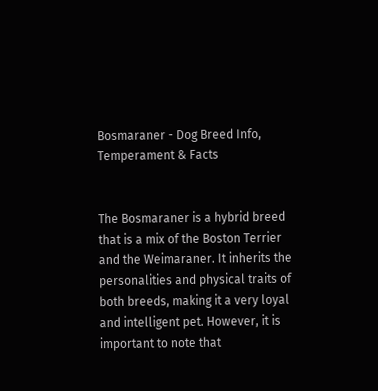Bosmaraner - Dog Breed Info, Temperament & Facts


The Bosmaraner is a hybrid breed that is a mix of the Boston Terrier and the Weimaraner. It inherits the personalities and physical traits of both breeds, making it a very loyal and intelligent pet. However, it is important to note that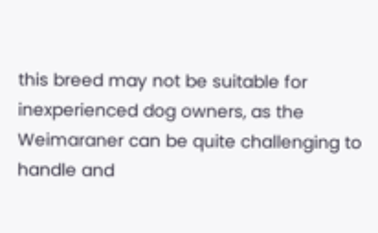this breed may not be suitable for inexperienced dog owners, as the Weimaraner can be quite challenging to handle and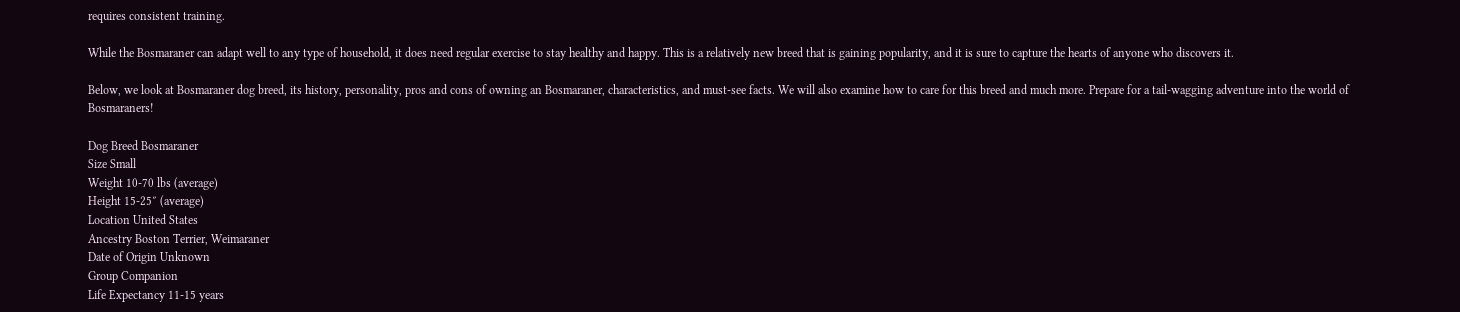requires consistent training.

While the Bosmaraner can adapt well to any type of household, it does need regular exercise to stay healthy and happy. This is a relatively new breed that is gaining popularity, and it is sure to capture the hearts of anyone who discovers it.

Below, we look at Bosmaraner dog breed, its history, personality, pros and cons of owning an Bosmaraner, characteristics, and must-see facts. We will also examine how to care for this breed and much more. Prepare for a tail-wagging adventure into the world of Bosmaraners!

Dog Breed Bosmaraner
Size Small
Weight 10-70 lbs (average)
Height 15-25″ (average)
Location United States
Ancestry Boston Terrier, Weimaraner
Date of Origin Unknown
Group Companion
Life Expectancy 11-15 years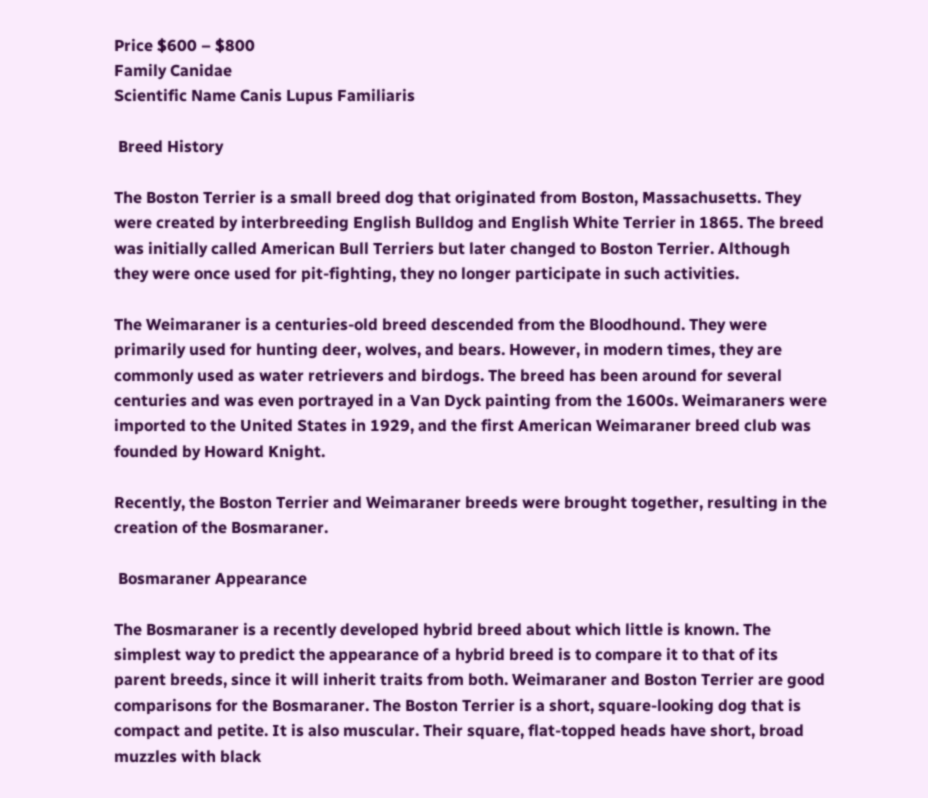Price $600 – $800
Family Canidae
Scientific Name Canis Lupus Familiaris

 Breed History

The Boston Terrier is a small breed dog that originated from Boston, Massachusetts. They were created by interbreeding English Bulldog and English White Terrier in 1865. The breed was initially called American Bull Terriers but later changed to Boston Terrier. Although they were once used for pit-fighting, they no longer participate in such activities.

The Weimaraner is a centuries-old breed descended from the Bloodhound. They were primarily used for hunting deer, wolves, and bears. However, in modern times, they are commonly used as water retrievers and birdogs. The breed has been around for several centuries and was even portrayed in a Van Dyck painting from the 1600s. Weimaraners were imported to the United States in 1929, and the first American Weimaraner breed club was founded by Howard Knight.

Recently, the Boston Terrier and Weimaraner breeds were brought together, resulting in the creation of the Bosmaraner.

 Bosmaraner Appearance

The Bosmaraner is a recently developed hybrid breed about which little is known. The simplest way to predict the appearance of a hybrid breed is to compare it to that of its parent breeds, since it will inherit traits from both. Weimaraner and Boston Terrier are good comparisons for the Bosmaraner. The Boston Terrier is a short, square-looking dog that is compact and petite. It is also muscular. Their square, flat-topped heads have short, broad muzzles with black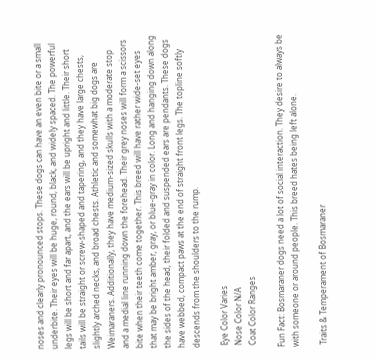noses and clearly pronounced stops. These dogs can have an even bite or a small underbite. Their eyes will be huge, round, black, and widely spaced. The powerful legs will be short and far apart, and the ears will be upright and little. Their short tails will be straight or screw-shaped and tapering, and they have large chests, slightly arched necks, and broad chests. Athletic and somewhat big dogs are Weimaraners. Additionally, they have medium-sized skulls with a moderate stop and a medial line running down the forehead. Their grey noses will form a scissors bite when their teeth come together. This breed will have rather wide-set eyes that may be bright amber, gray, or blue-gray in color. Long and hanging down along the sides of the head, their folded and suspended ears are pendants. These dogs have webbed, compact paws at the end of straight front legs. The topline softly descends from the shoulders to the rump.

 Eye Color Varies
 Nose Color N/A
 Coat Color Ranges

Fun Fact: Bosmaraner dogs need a lot of social interaction. They desire to always be with someone or around people. This breed hates being left alone.

 Traits & Temperament of Bosmaraner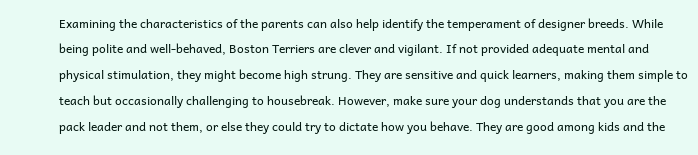Examining the characteristics of the parents can also help identify the temperament of designer breeds. While being polite and well-behaved, Boston Terriers are clever and vigilant. If not provided adequate mental and physical stimulation, they might become high strung. They are sensitive and quick learners, making them simple to teach but occasionally challenging to housebreak. However, make sure your dog understands that you are the pack leader and not them, or else they could try to dictate how you behave. They are good among kids and the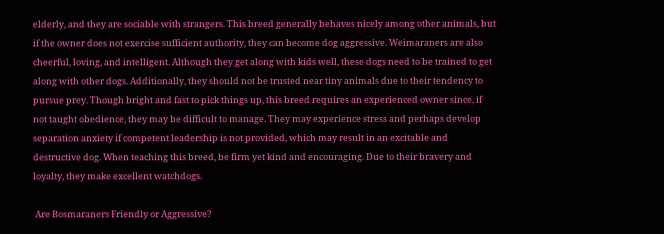elderly, and they are sociable with strangers. This breed generally behaves nicely among other animals, but if the owner does not exercise sufficient authority, they can become dog aggressive. Weimaraners are also cheerful, loving, and intelligent. Although they get along with kids well, these dogs need to be trained to get along with other dogs. Additionally, they should not be trusted near tiny animals due to their tendency to pursue prey. Though bright and fast to pick things up, this breed requires an experienced owner since, if not taught obedience, they may be difficult to manage. They may experience stress and perhaps develop separation anxiety if competent leadership is not provided, which may result in an excitable and destructive dog. When teaching this breed, be firm yet kind and encouraging. Due to their bravery and loyalty, they make excellent watchdogs.

 Are Bosmaraners Friendly or Aggressive?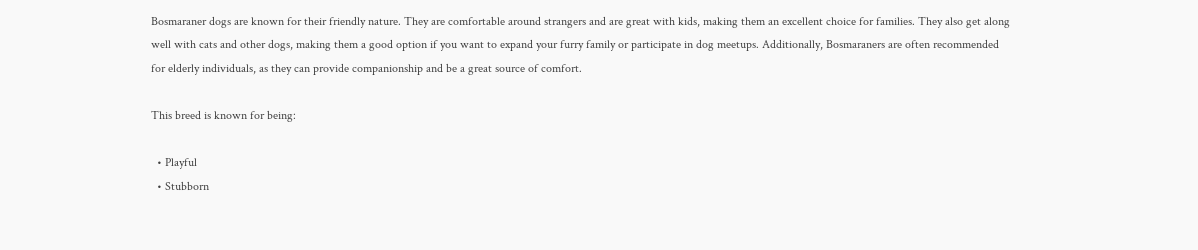Bosmaraner dogs are known for their friendly nature. They are comfortable around strangers and are great with kids, making them an excellent choice for families. They also get along well with cats and other dogs, making them a good option if you want to expand your furry family or participate in dog meetups. Additionally, Bosmaraners are often recommended for elderly individuals, as they can provide companionship and be a great source of comfort.

This breed is known for being:

  • Playful
  • Stubborn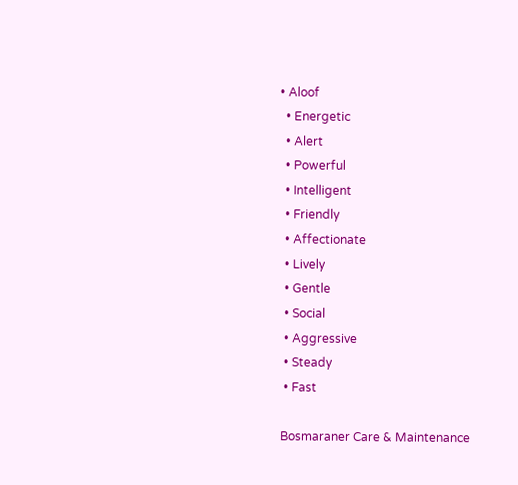• Aloof
  • Energetic
  • Alert
  • Powerful
  • Intelligent
  • Friendly
  • Affectionate
  • Lively
  • Gentle
  • Social
  • Aggressive
  • Steady
  • Fast

 Bosmaraner Care & Maintenance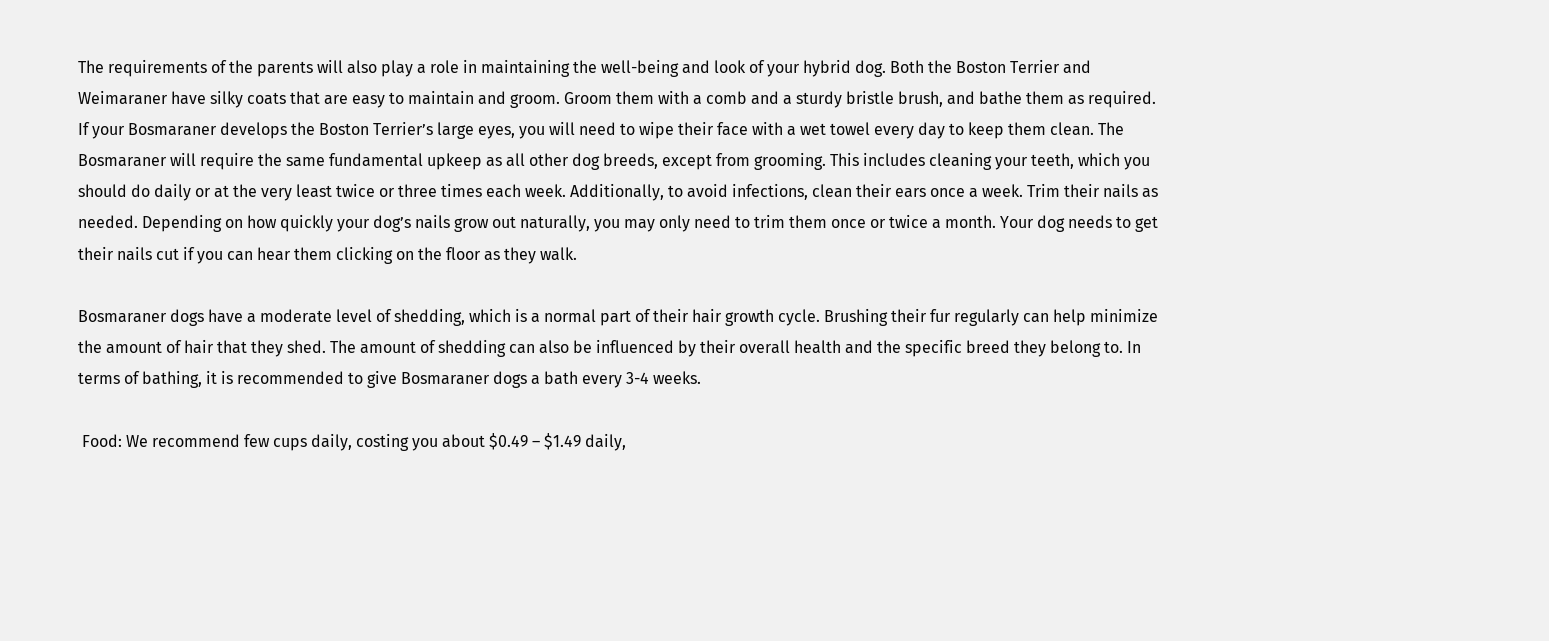The requirements of the parents will also play a role in maintaining the well-being and look of your hybrid dog. Both the Boston Terrier and Weimaraner have silky coats that are easy to maintain and groom. Groom them with a comb and a sturdy bristle brush, and bathe them as required. If your Bosmaraner develops the Boston Terrier’s large eyes, you will need to wipe their face with a wet towel every day to keep them clean. The Bosmaraner will require the same fundamental upkeep as all other dog breeds, except from grooming. This includes cleaning your teeth, which you should do daily or at the very least twice or three times each week. Additionally, to avoid infections, clean their ears once a week. Trim their nails as needed. Depending on how quickly your dog’s nails grow out naturally, you may only need to trim them once or twice a month. Your dog needs to get their nails cut if you can hear them clicking on the floor as they walk.

Bosmaraner dogs have a moderate level of shedding, which is a normal part of their hair growth cycle. Brushing their fur regularly can help minimize the amount of hair that they shed. The amount of shedding can also be influenced by their overall health and the specific breed they belong to. In terms of bathing, it is recommended to give Bosmaraner dogs a bath every 3-4 weeks.

 Food: We recommend few cups daily, costing you about $0.49 – $1.49 daily,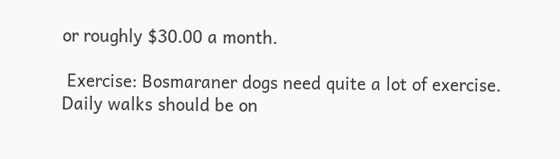or roughly $30.00 a month.

 Exercise: Bosmaraner dogs need quite a lot of exercise. Daily walks should be on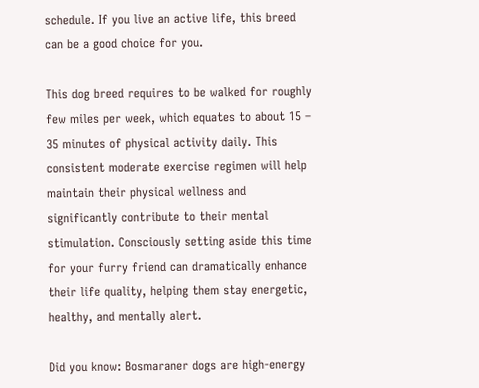schedule. If you live an active life, this breed can be a good choice for you.

This dog breed requires to be walked for roughly few miles per week, which equates to about 15 – 35 minutes of physical activity daily. This consistent moderate exercise regimen will help maintain their physical wellness and significantly contribute to their mental stimulation. Consciously setting aside this time for your furry friend can dramatically enhance their life quality, helping them stay energetic, healthy, and mentally alert.

Did you know: Bosmaraner dogs are high-energy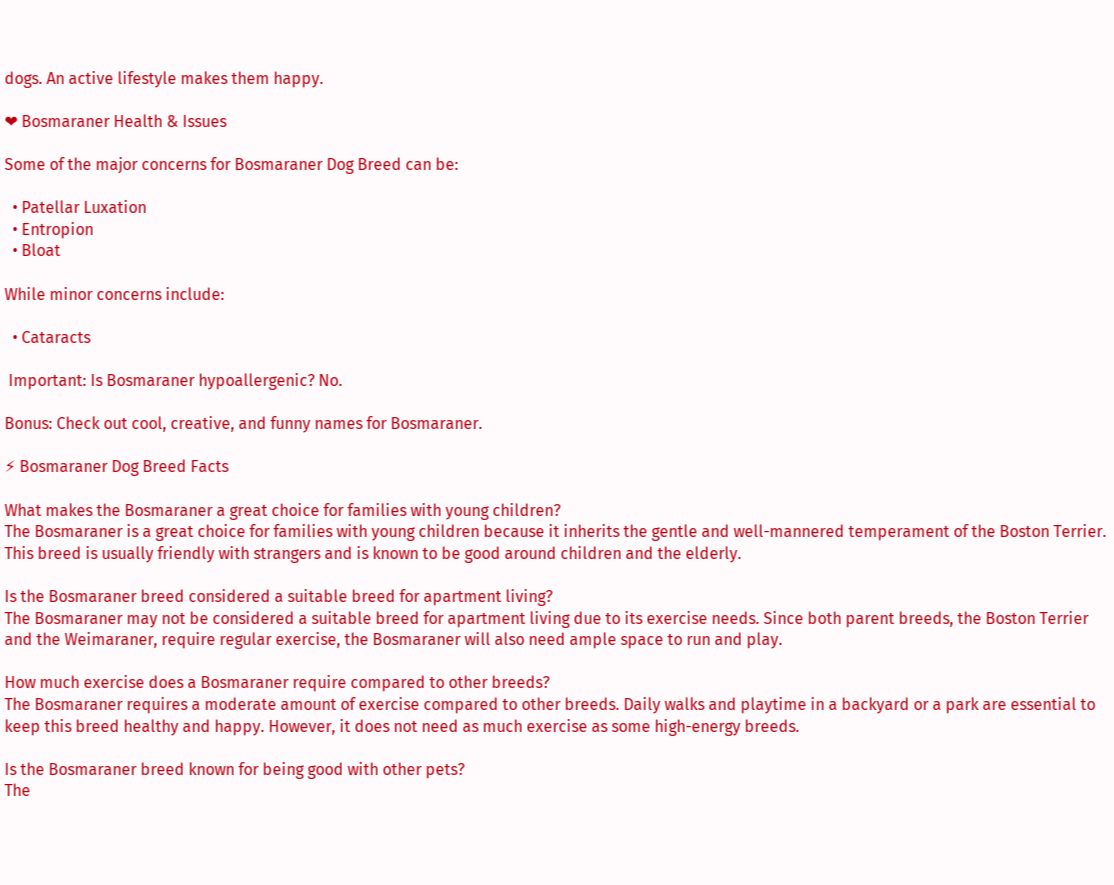dogs. An active lifestyle makes them happy.

❤ Bosmaraner Health & Issues

Some of the major concerns for Bosmaraner Dog Breed can be:

  • Patellar Luxation
  • Entropion
  • Bloat

While minor concerns include:

  • Cataracts

 Important: Is Bosmaraner hypoallergenic? No.

Bonus: Check out cool, creative, and funny names for Bosmaraner.

⚡ Bosmaraner Dog Breed Facts

What makes the Bosmaraner a great choice for families with young children?
The Bosmaraner is a great choice for families with young children because it inherits the gentle and well-mannered temperament of the Boston Terrier. This breed is usually friendly with strangers and is known to be good around children and the elderly.

Is the Bosmaraner breed considered a suitable breed for apartment living?
The Bosmaraner may not be considered a suitable breed for apartment living due to its exercise needs. Since both parent breeds, the Boston Terrier and the Weimaraner, require regular exercise, the Bosmaraner will also need ample space to run and play.

How much exercise does a Bosmaraner require compared to other breeds?
The Bosmaraner requires a moderate amount of exercise compared to other breeds. Daily walks and playtime in a backyard or a park are essential to keep this breed healthy and happy. However, it does not need as much exercise as some high-energy breeds.

Is the Bosmaraner breed known for being good with other pets?
The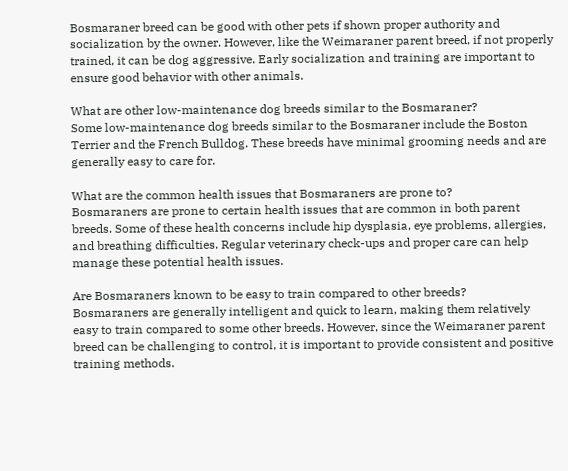Bosmaraner breed can be good with other pets if shown proper authority and socialization by the owner. However, like the Weimaraner parent breed, if not properly trained, it can be dog aggressive. Early socialization and training are important to ensure good behavior with other animals.

What are other low-maintenance dog breeds similar to the Bosmaraner?
Some low-maintenance dog breeds similar to the Bosmaraner include the Boston Terrier and the French Bulldog. These breeds have minimal grooming needs and are generally easy to care for.

What are the common health issues that Bosmaraners are prone to?
Bosmaraners are prone to certain health issues that are common in both parent breeds. Some of these health concerns include hip dysplasia, eye problems, allergies, and breathing difficulties. Regular veterinary check-ups and proper care can help manage these potential health issues.

Are Bosmaraners known to be easy to train compared to other breeds?
Bosmaraners are generally intelligent and quick to learn, making them relatively easy to train compared to some other breeds. However, since the Weimaraner parent breed can be challenging to control, it is important to provide consistent and positive training methods.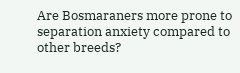Are Bosmaraners more prone to separation anxiety compared to other breeds?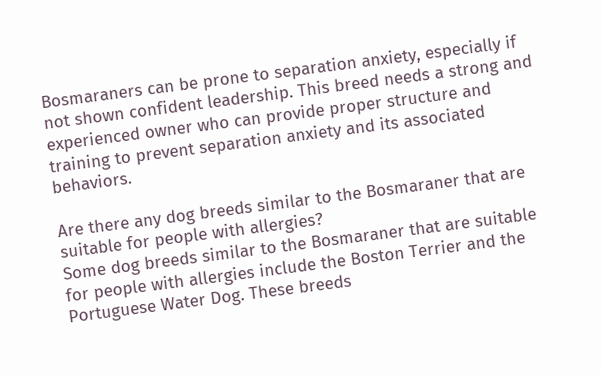Bosmaraners can be prone to separation anxiety, especially if not shown confident leadership. This breed needs a strong and experienced owner who can provide proper structure and training to prevent separation anxiety and its associated behaviors.

Are there any dog breeds similar to the Bosmaraner that are suitable for people with allergies?
Some dog breeds similar to the Bosmaraner that are suitable for people with allergies include the Boston Terrier and the Portuguese Water Dog. These breeds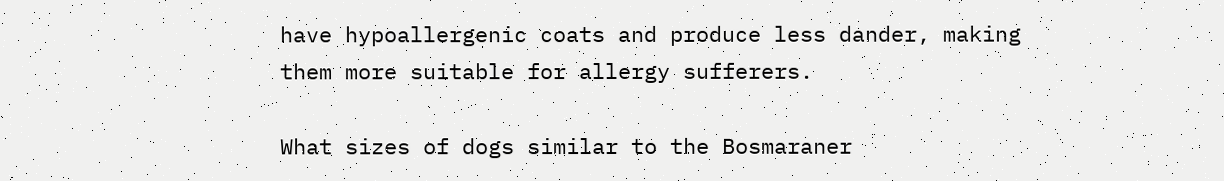have hypoallergenic coats and produce less dander, making them more suitable for allergy sufferers.

What sizes of dogs similar to the Bosmaraner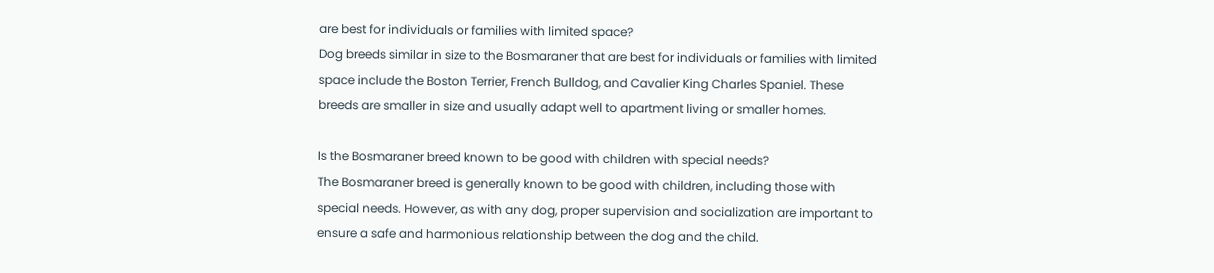are best for individuals or families with limited space?
Dog breeds similar in size to the Bosmaraner that are best for individuals or families with limited space include the Boston Terrier, French Bulldog, and Cavalier King Charles Spaniel. These breeds are smaller in size and usually adapt well to apartment living or smaller homes.

Is the Bosmaraner breed known to be good with children with special needs?
The Bosmaraner breed is generally known to be good with children, including those with special needs. However, as with any dog, proper supervision and socialization are important to ensure a safe and harmonious relationship between the dog and the child.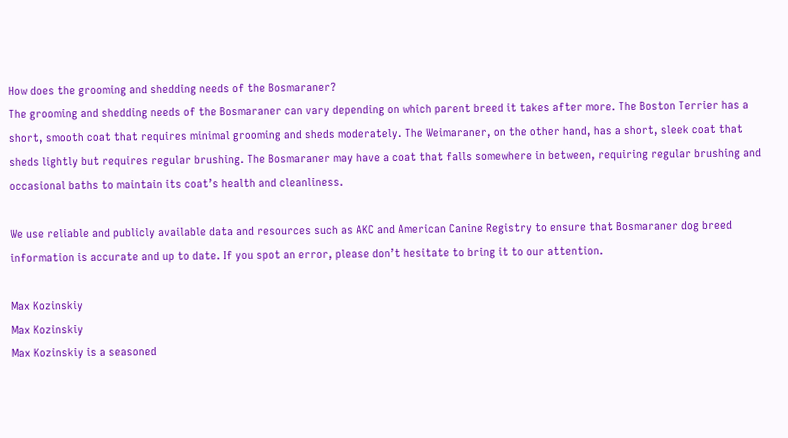How does the grooming and shedding needs of the Bosmaraner?
The grooming and shedding needs of the Bosmaraner can vary depending on which parent breed it takes after more. The Boston Terrier has a short, smooth coat that requires minimal grooming and sheds moderately. The Weimaraner, on the other hand, has a short, sleek coat that sheds lightly but requires regular brushing. The Bosmaraner may have a coat that falls somewhere in between, requiring regular brushing and occasional baths to maintain its coat’s health and cleanliness.

We use reliable and publicly available data and resources such as AKC and American Canine Registry to ensure that Bosmaraner dog breed information is accurate and up to date. If you spot an error, please don’t hesitate to bring it to our attention.

Max Kozinskiy
Max Kozinskiy
Max Kozinskiy is a seasoned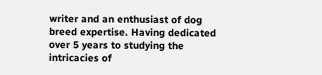writer and an enthusiast of dog breed expertise. Having dedicated over 5 years to studying the intricacies of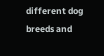different dog breeds and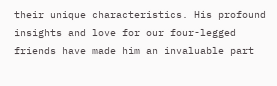their unique characteristics. His profound insights and love for our four-legged friends have made him an invaluable part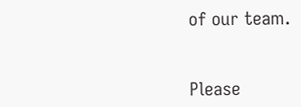of our team.


Please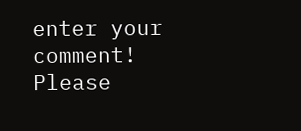enter your comment!
Please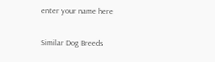enter your name here

Similar Dog Breeds